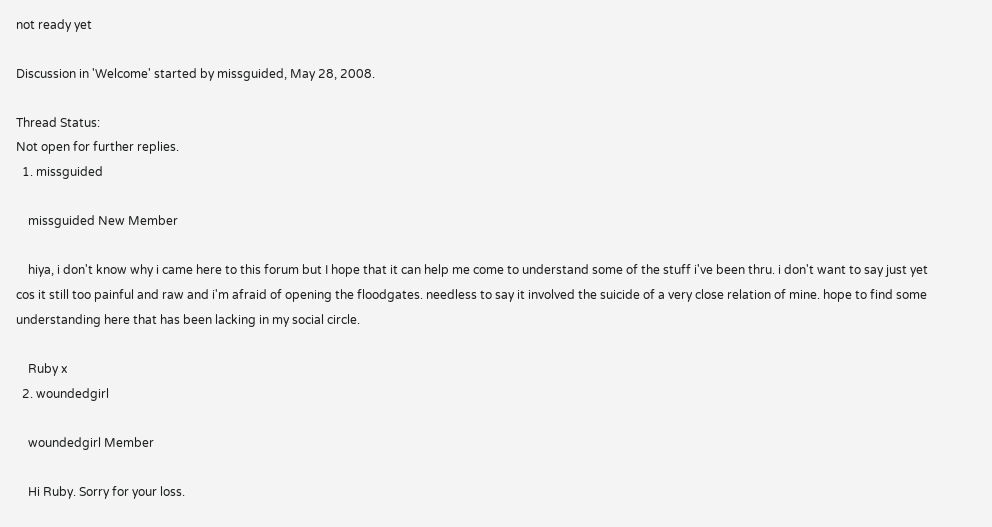not ready yet

Discussion in 'Welcome' started by missguided, May 28, 2008.

Thread Status:
Not open for further replies.
  1. missguided

    missguided New Member

    hiya, i don't know why i came here to this forum but I hope that it can help me come to understand some of the stuff i've been thru. i don't want to say just yet cos it still too painful and raw and i'm afraid of opening the floodgates. needless to say it involved the suicide of a very close relation of mine. hope to find some understanding here that has been lacking in my social circle.

    Ruby x
  2. woundedgirl

    woundedgirl Member

    Hi Ruby. Sorry for your loss.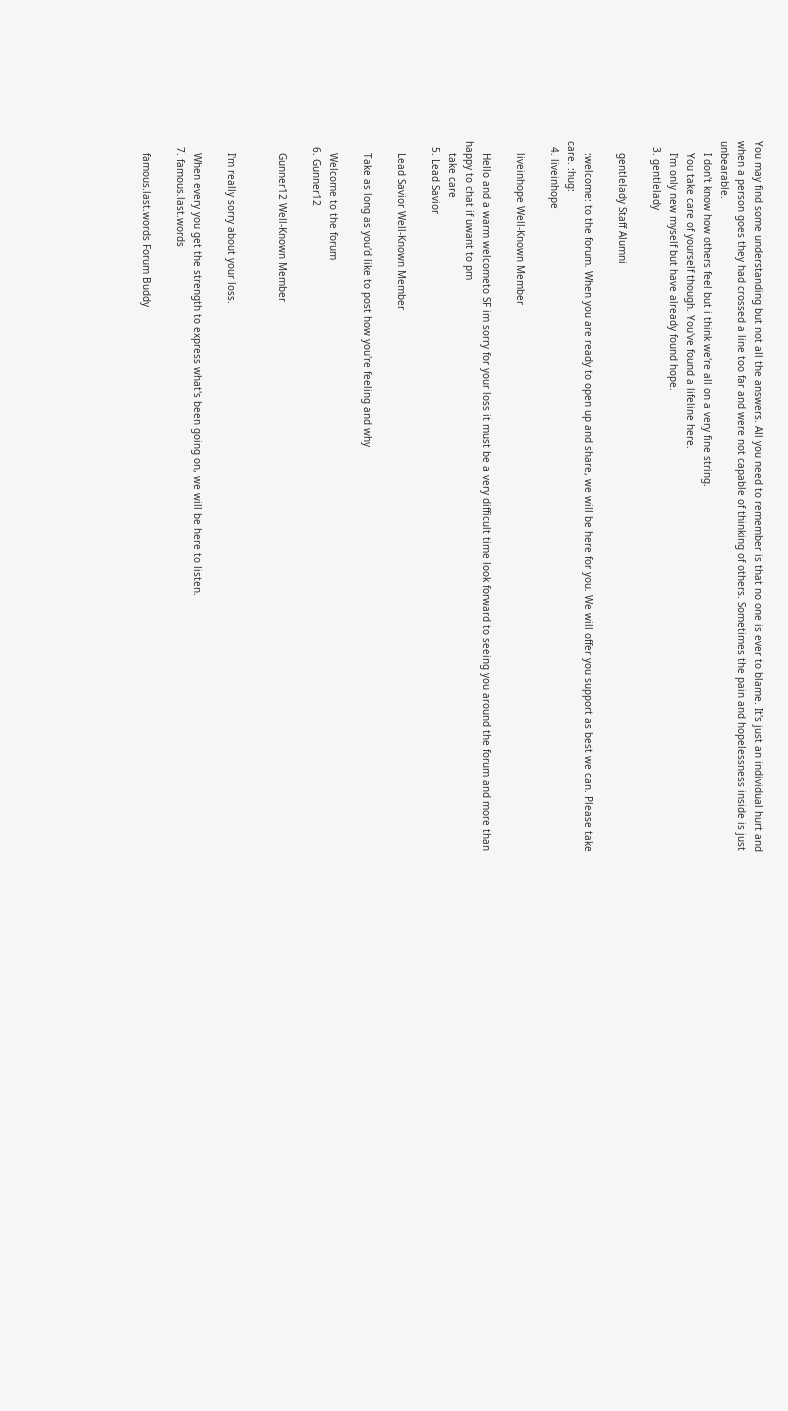You may find some understanding but not all the answers. All you need to remember is that no one is ever to blame. It's just an individual hurt and when a person goes they had crossed a line too far and were not capable of thinking of others. Sometimes the pain and hopelessness inside is just unbearable.
    I don't know how others feel but i think we're all on a very fine string.
    You take care of yourself though. You've found a lifeline here.
    I'm only new myself but have already found hope.
  3. gentlelady

    gentlelady Staff Alumni

    :welcome: to the forum. When you are ready to open up and share, we will be here for you. We will offer you support as best we can. Please take care. :hug:
  4. liveinhope

    liveinhope Well-Known Member

    Hello and a warm welcometo SF im sorry for your loss it must be a very difficult time look forward to seeing you around the forum and more than happy to chat if uwant to pm
    take care
  5. Lead Savior

    Lead Savior Well-Known Member

    Take as long as you'd like to post how you're feeling and why

    Welcome to the forum
  6. Gunner12

    Gunner12 Well-Known Member


    I'm really sorry about your loss.

    When every you get the strength to express what's been going on, we will be here to listen.
  7. famous.last.words

    famous.last.words Forum Buddy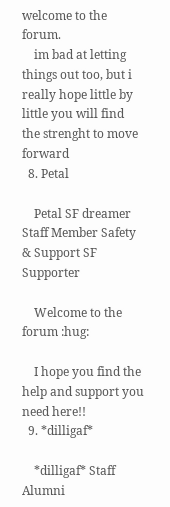welcome to the forum.
    im bad at letting things out too, but i really hope little by little you will find the strenght to move forward
  8. Petal

    Petal SF dreamer Staff Member Safety & Support SF Supporter

    Welcome to the forum :hug:

    I hope you find the help and support you need here!!
  9. *dilligaf*

    *dilligaf* Staff Alumni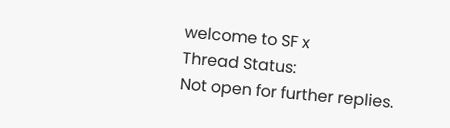welcome to SF x
Thread Status:
Not open for further replies.